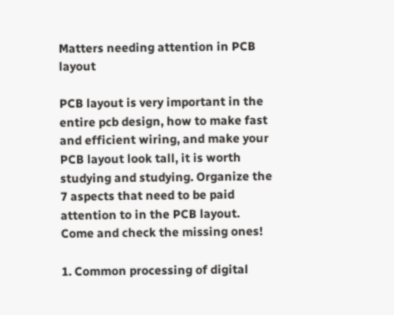Matters needing attention in PCB layout

PCB layout is very important in the entire pcb design, how to make fast and efficient wiring, and make your PCB layout look tall, it is worth studying and studying. Organize the 7 aspects that need to be paid attention to in the PCB layout. Come and check the missing ones!

1. Common processing of digital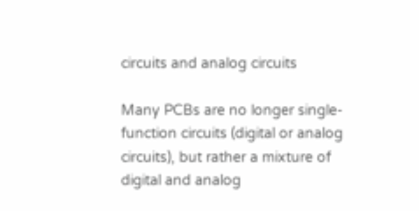circuits and analog circuits

Many PCBs are no longer single-function circuits (digital or analog circuits), but rather a mixture of digital and analog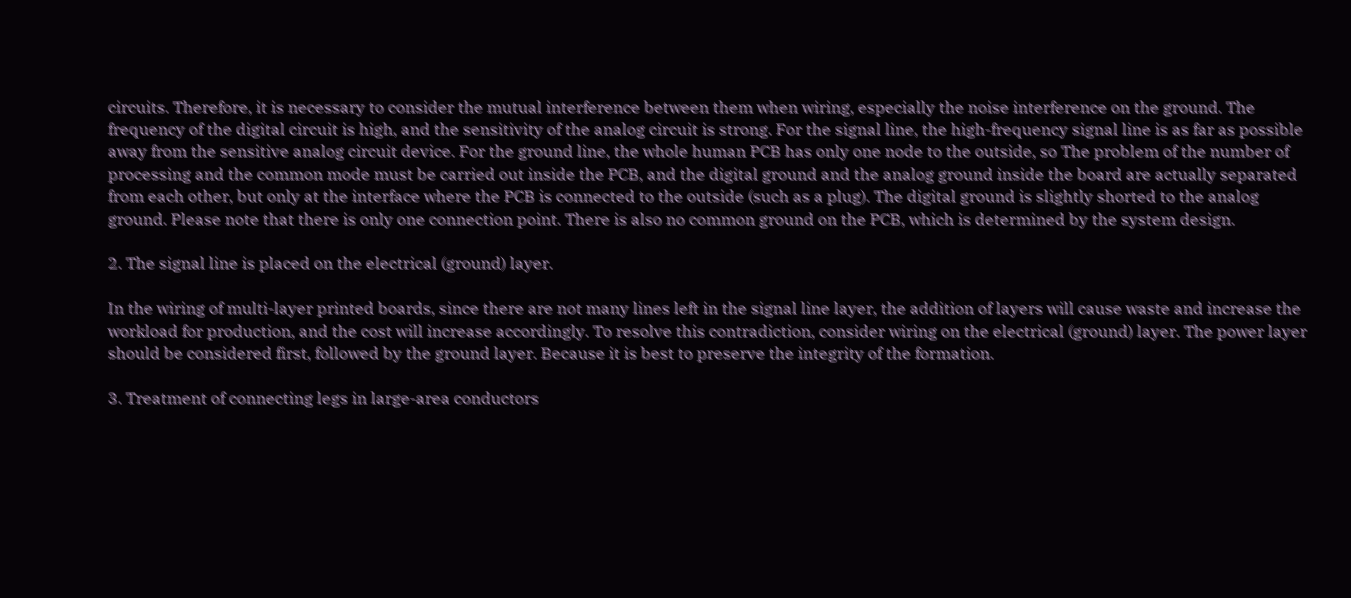circuits. Therefore, it is necessary to consider the mutual interference between them when wiring, especially the noise interference on the ground. The frequency of the digital circuit is high, and the sensitivity of the analog circuit is strong. For the signal line, the high-frequency signal line is as far as possible away from the sensitive analog circuit device. For the ground line, the whole human PCB has only one node to the outside, so The problem of the number of processing and the common mode must be carried out inside the PCB, and the digital ground and the analog ground inside the board are actually separated from each other, but only at the interface where the PCB is connected to the outside (such as a plug). The digital ground is slightly shorted to the analog ground. Please note that there is only one connection point. There is also no common ground on the PCB, which is determined by the system design.

2. The signal line is placed on the electrical (ground) layer.

In the wiring of multi-layer printed boards, since there are not many lines left in the signal line layer, the addition of layers will cause waste and increase the workload for production, and the cost will increase accordingly. To resolve this contradiction, consider wiring on the electrical (ground) layer. The power layer should be considered first, followed by the ground layer. Because it is best to preserve the integrity of the formation.

3. Treatment of connecting legs in large-area conductors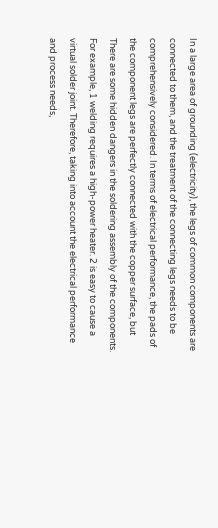In a large area of grounding (electricity), the legs of common components are connected to them, and the treatment of the connecting legs needs to be comprehensively considered. In terms of electrical performance, the pads of the component legs are perfectly connected with the copper surface, but There are some hidden dangers in the soldering assembly of the components. For example, 1 welding requires a high-power heater. 2 is easy to cause a virtual solder joint. Therefore, taking into account the electrical performance and process needs,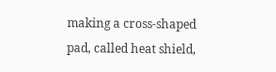making a cross-shaped pad, called heat shield,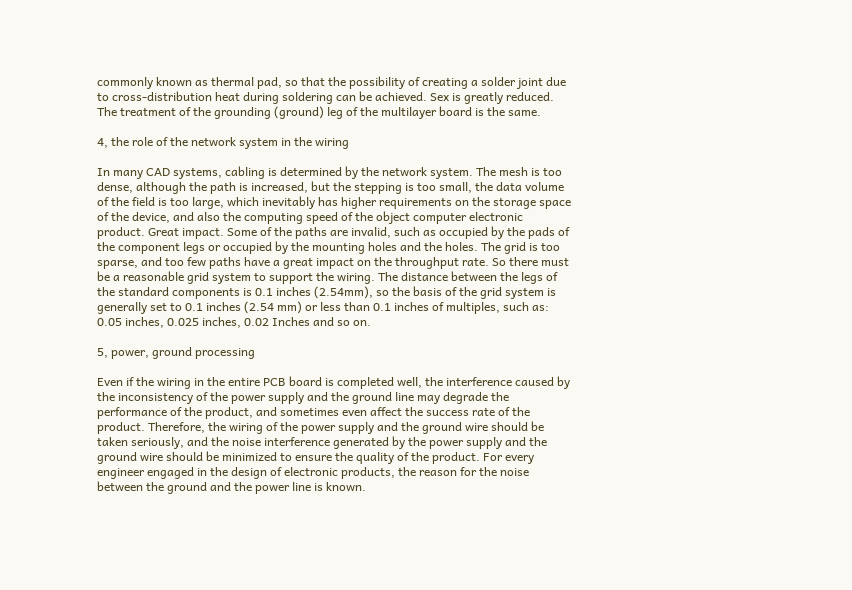commonly known as thermal pad, so that the possibility of creating a solder joint due to cross-distribution heat during soldering can be achieved. Sex is greatly reduced. The treatment of the grounding (ground) leg of the multilayer board is the same.

4, the role of the network system in the wiring

In many CAD systems, cabling is determined by the network system. The mesh is too dense, although the path is increased, but the stepping is too small, the data volume of the field is too large, which inevitably has higher requirements on the storage space of the device, and also the computing speed of the object computer electronic product. Great impact. Some of the paths are invalid, such as occupied by the pads of the component legs or occupied by the mounting holes and the holes. The grid is too sparse, and too few paths have a great impact on the throughput rate. So there must be a reasonable grid system to support the wiring. The distance between the legs of the standard components is 0.1 inches (2.54mm), so the basis of the grid system is generally set to 0.1 inches (2.54 mm) or less than 0.1 inches of multiples, such as: 0.05 inches, 0.025 inches, 0.02 Inches and so on.

5, power, ground processing

Even if the wiring in the entire PCB board is completed well, the interference caused by the inconsistency of the power supply and the ground line may degrade the performance of the product, and sometimes even affect the success rate of the product. Therefore, the wiring of the power supply and the ground wire should be taken seriously, and the noise interference generated by the power supply and the ground wire should be minimized to ensure the quality of the product. For every engineer engaged in the design of electronic products, the reason for the noise between the ground and the power line is known.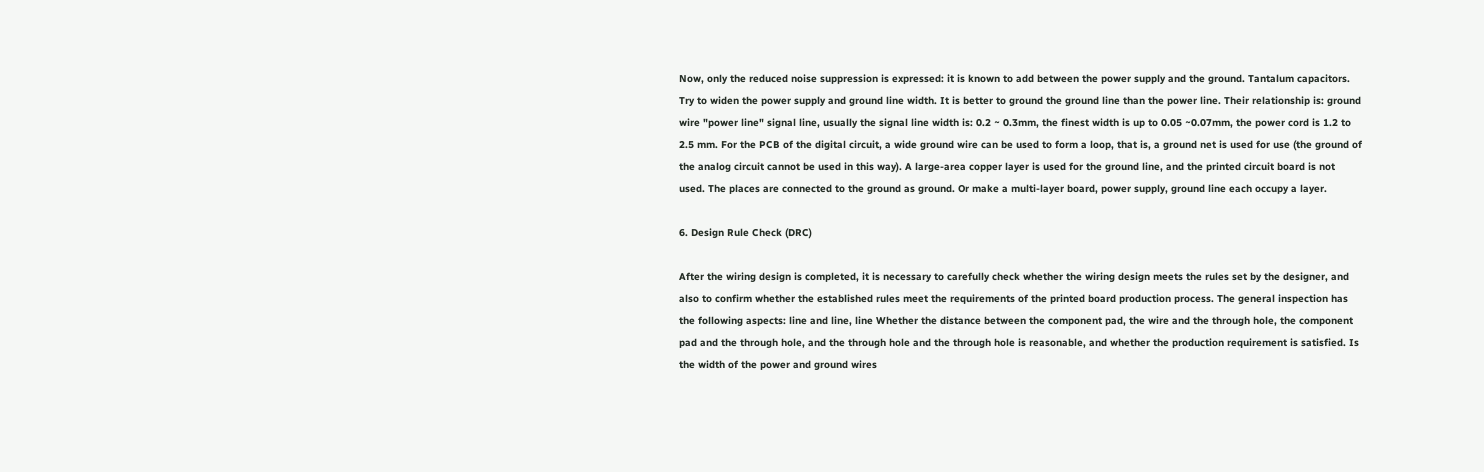Now, only the reduced noise suppression is expressed: it is known to add between the power supply and the ground. Tantalum capacitors. Try to widen the power supply and ground line width. It is better to ground the ground line than the power line. Their relationship is: ground wire "power line" signal line, usually the signal line width is: 0.2 ~ 0.3mm, the finest width is up to 0.05 ~0.07mm, the power cord is 1.2 to 2.5 mm. For the PCB of the digital circuit, a wide ground wire can be used to form a loop, that is, a ground net is used for use (the ground of the analog circuit cannot be used in this way). A large-area copper layer is used for the ground line, and the printed circuit board is not used. The places are connected to the ground as ground. Or make a multi-layer board, power supply, ground line each occupy a layer.

6. Design Rule Check (DRC)

After the wiring design is completed, it is necessary to carefully check whether the wiring design meets the rules set by the designer, and also to confirm whether the established rules meet the requirements of the printed board production process. The general inspection has the following aspects: line and line, line Whether the distance between the component pad, the wire and the through hole, the component pad and the through hole, and the through hole and the through hole is reasonable, and whether the production requirement is satisfied. Is the width of the power and ground wires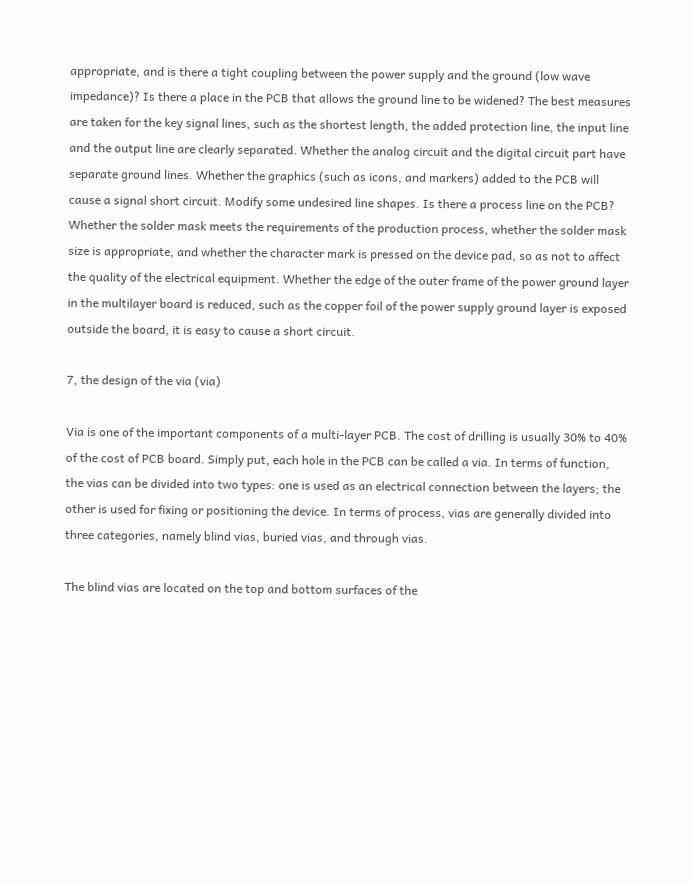appropriate, and is there a tight coupling between the power supply and the ground (low wave impedance)? Is there a place in the PCB that allows the ground line to be widened? The best measures are taken for the key signal lines, such as the shortest length, the added protection line, the input line and the output line are clearly separated. Whether the analog circuit and the digital circuit part have separate ground lines. Whether the graphics (such as icons, and markers) added to the PCB will cause a signal short circuit. Modify some undesired line shapes. Is there a process line on the PCB? Whether the solder mask meets the requirements of the production process, whether the solder mask size is appropriate, and whether the character mark is pressed on the device pad, so as not to affect the quality of the electrical equipment. Whether the edge of the outer frame of the power ground layer in the multilayer board is reduced, such as the copper foil of the power supply ground layer is exposed outside the board, it is easy to cause a short circuit.

7, the design of the via (via)

Via is one of the important components of a multi-layer PCB. The cost of drilling is usually 30% to 40% of the cost of PCB board. Simply put, each hole in the PCB can be called a via. In terms of function, the vias can be divided into two types: one is used as an electrical connection between the layers; the other is used for fixing or positioning the device. In terms of process, vias are generally divided into three categories, namely blind vias, buried vias, and through vias.

The blind vias are located on the top and bottom surfaces of the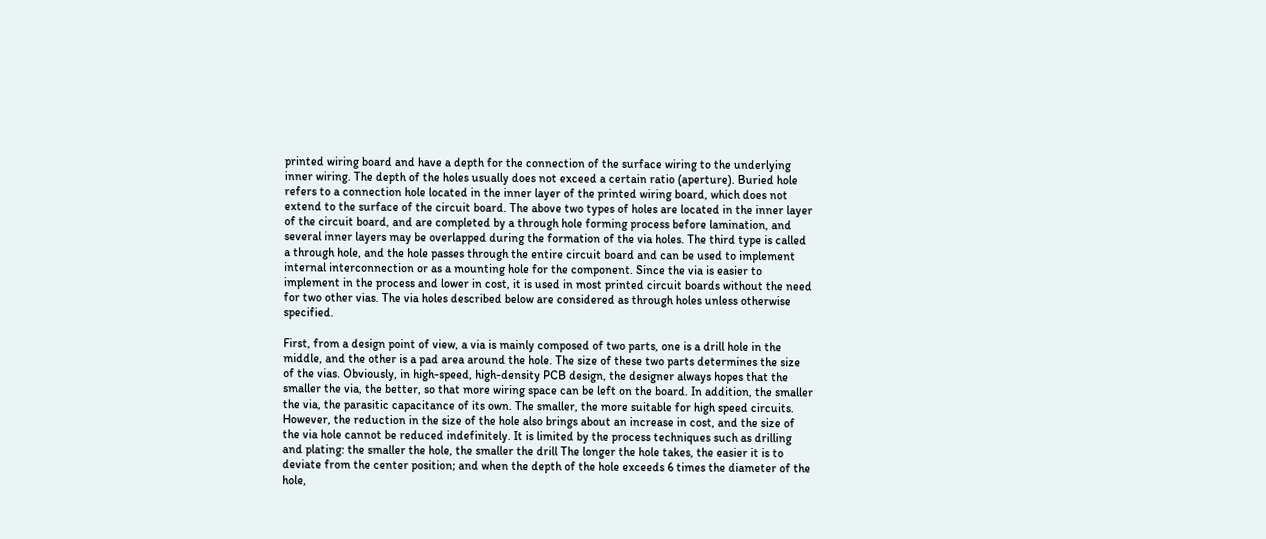printed wiring board and have a depth for the connection of the surface wiring to the underlying inner wiring. The depth of the holes usually does not exceed a certain ratio (aperture). Buried hole refers to a connection hole located in the inner layer of the printed wiring board, which does not extend to the surface of the circuit board. The above two types of holes are located in the inner layer of the circuit board, and are completed by a through hole forming process before lamination, and several inner layers may be overlapped during the formation of the via holes. The third type is called a through hole, and the hole passes through the entire circuit board and can be used to implement internal interconnection or as a mounting hole for the component. Since the via is easier to implement in the process and lower in cost, it is used in most printed circuit boards without the need for two other vias. The via holes described below are considered as through holes unless otherwise specified.

First, from a design point of view, a via is mainly composed of two parts, one is a drill hole in the middle, and the other is a pad area around the hole. The size of these two parts determines the size of the vias. Obviously, in high-speed, high-density PCB design, the designer always hopes that the smaller the via, the better, so that more wiring space can be left on the board. In addition, the smaller the via, the parasitic capacitance of its own. The smaller, the more suitable for high speed circuits. However, the reduction in the size of the hole also brings about an increase in cost, and the size of the via hole cannot be reduced indefinitely. It is limited by the process techniques such as drilling and plating: the smaller the hole, the smaller the drill The longer the hole takes, the easier it is to deviate from the center position; and when the depth of the hole exceeds 6 times the diameter of the hole,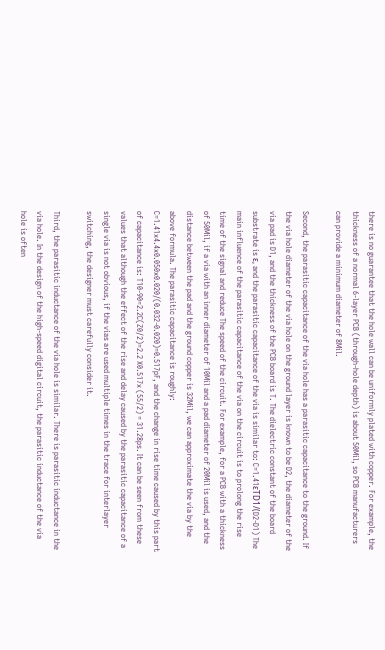there is no guarantee that the hole wall can be uniformly plated with copper. For example, the thickness of a normal 6-layer PCB (through-hole depth) is about 50Mil, so PCB manufacturers can provide a minimum diameter of 8Mil.

Second, the parasitic capacitance of the via hole has a parasitic capacitance to the ground. If the via hole diameter of the via hole on the ground layer is known to be D2, the diameter of the via pad is D1, and the thickness of the PCB board is T. The dielectric constant of the board substrate is ε, and the parasitic capacitance of the via is similar to: C=1.41εTD1/(D2-D1) The main influence of the parasitic capacitance of the via on the circuit is to prolong the rise time of the signal and reduce The speed of the circuit. For example, for a PCB with a thickness of 50Mil, if a via with an inner diameter of 10Mil and a pad diameter of 20Mil is used, and the distance between the pad and the ground copper is 32Mil, we can approximate the via by the above formula. The parasitic capacitance is roughly: C=1.41x4.4x0.050x0.020/(0.032-0.020)=0.517pF, and the change in rise time caused by this part of capacitance is: T10-90=2.2C(Z0/2)=2.2 X0.517x (55/2) = 31.28ps. It can be seen from these values that although the effect of the rise and delay caused by the parasitic capacitance of a single via is not obvious, if the vias are used multiple times in the trace for interlayer switching, the designer must carefully consider it.

Third, the parasitic inductance of the via hole is similar. There is parasitic inductance in the via hole. In the design of the high-speed digital circuit, the parasitic inductance of the via hole is often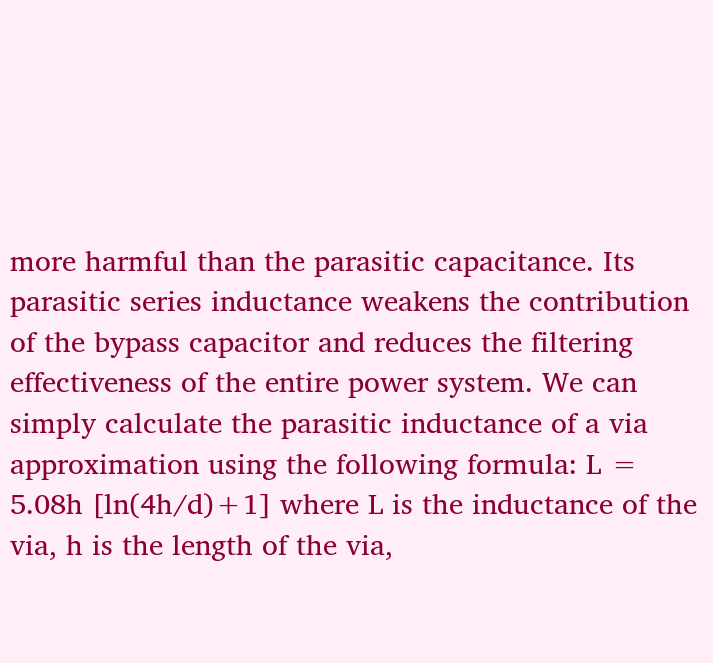more harmful than the parasitic capacitance. Its parasitic series inductance weakens the contribution of the bypass capacitor and reduces the filtering effectiveness of the entire power system. We can simply calculate the parasitic inductance of a via approximation using the following formula: L = 5.08h [ln(4h/d)+1] where L is the inductance of the via, h is the length of the via,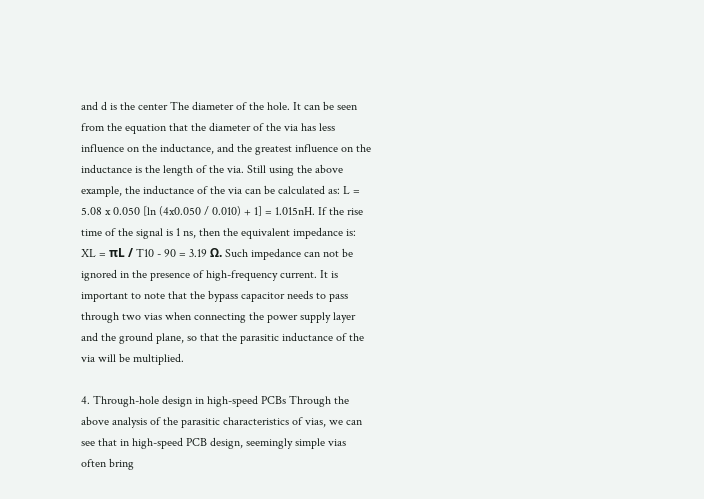and d is the center The diameter of the hole. It can be seen from the equation that the diameter of the via has less influence on the inductance, and the greatest influence on the inductance is the length of the via. Still using the above example, the inductance of the via can be calculated as: L = 5.08 x 0.050 [ln (4x0.050 / 0.010) + 1] = 1.015nH. If the rise time of the signal is 1 ns, then the equivalent impedance is: XL = πL / T10 - 90 = 3.19 Ω. Such impedance can not be ignored in the presence of high-frequency current. It is important to note that the bypass capacitor needs to pass through two vias when connecting the power supply layer and the ground plane, so that the parasitic inductance of the via will be multiplied.

4. Through-hole design in high-speed PCBs Through the above analysis of the parasitic characteristics of vias, we can see that in high-speed PCB design, seemingly simple vias often bring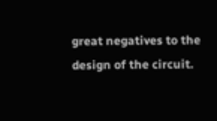great negatives to the design of the circuit.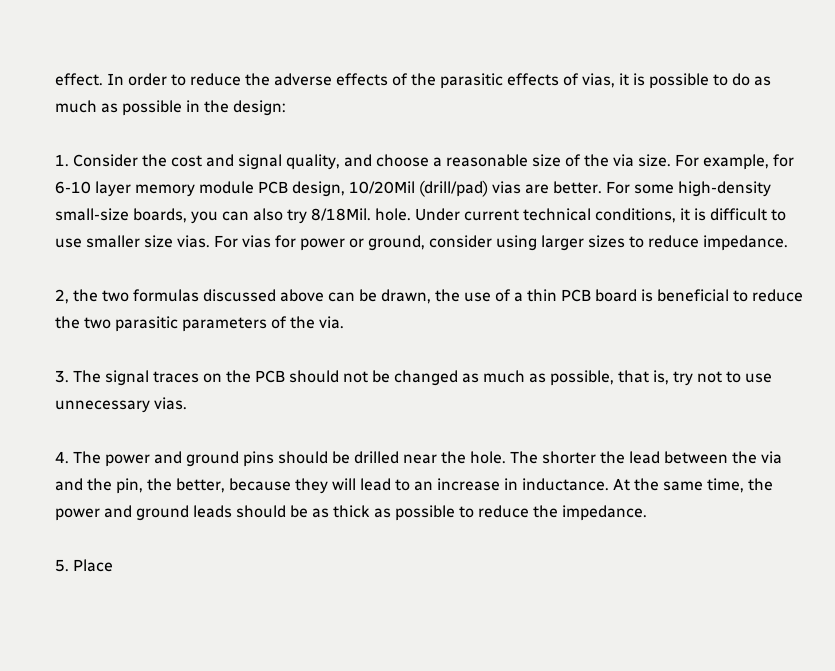effect. In order to reduce the adverse effects of the parasitic effects of vias, it is possible to do as much as possible in the design:

1. Consider the cost and signal quality, and choose a reasonable size of the via size. For example, for 6-10 layer memory module PCB design, 10/20Mil (drill/pad) vias are better. For some high-density small-size boards, you can also try 8/18Mil. hole. Under current technical conditions, it is difficult to use smaller size vias. For vias for power or ground, consider using larger sizes to reduce impedance.

2, the two formulas discussed above can be drawn, the use of a thin PCB board is beneficial to reduce the two parasitic parameters of the via.

3. The signal traces on the PCB should not be changed as much as possible, that is, try not to use unnecessary vias.

4. The power and ground pins should be drilled near the hole. The shorter the lead between the via and the pin, the better, because they will lead to an increase in inductance. At the same time, the power and ground leads should be as thick as possible to reduce the impedance.

5. Place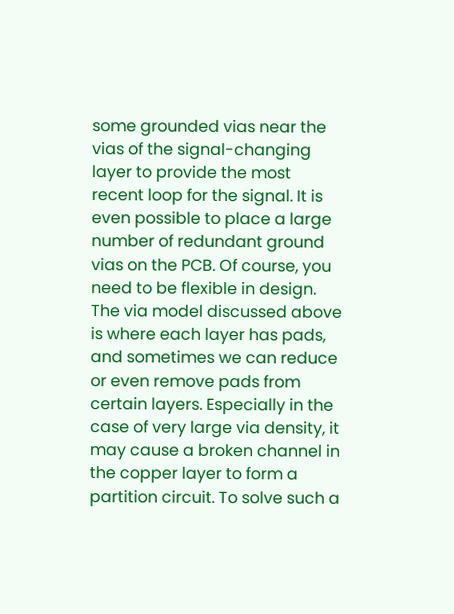some grounded vias near the vias of the signal-changing layer to provide the most recent loop for the signal. It is even possible to place a large number of redundant ground vias on the PCB. Of course, you need to be flexible in design. The via model discussed above is where each layer has pads, and sometimes we can reduce or even remove pads from certain layers. Especially in the case of very large via density, it may cause a broken channel in the copper layer to form a partition circuit. To solve such a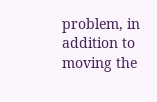problem, in addition to moving the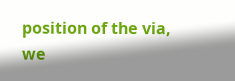position of the via, we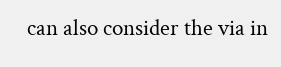can also consider the via in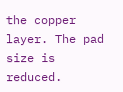the copper layer. The pad size is reduced.